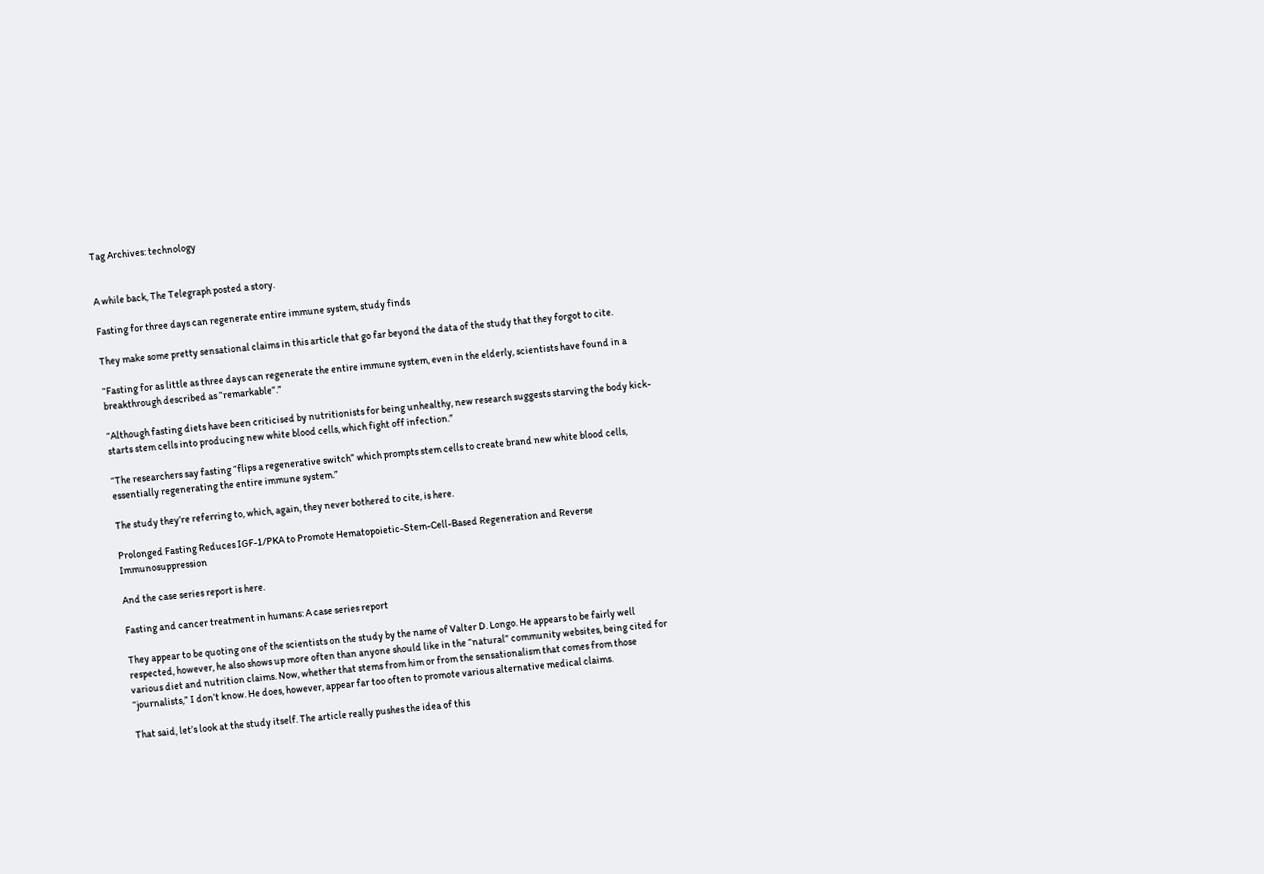Tag Archives: technology


A while back, The Telegraph posted a story.

Fasting for three days can regenerate entire immune system, study finds

They make some pretty sensational claims in this article that go far beyond the data of the study that they forgot to cite.

“Fasting for as little as three days can regenerate the entire immune system, even in the elderly, scientists have found in a breakthrough described as “remarkable”.”

“Although fasting diets have been criticised by nutritionists for being unhealthy, new research suggests starving the body kick-starts stem cells into producing new white blood cells, which fight off infection.”

“The researchers say fasting “flips a regenerative switch” which prompts stem cells to create brand new white blood cells, essentially regenerating the entire immune system.”

The study they’re referring to, which, again, they never bothered to cite, is here.

Prolonged Fasting Reduces IGF-1/PKA to Promote Hematopoietic-Stem-Cell-Based Regeneration and Reverse Immunosuppression

And the case series report is here.

Fasting and cancer treatment in humans: A case series report

They appear to be quoting one of the scientists on the study by the name of Valter D. Longo. He appears to be fairly well respected, however, he also shows up more often than anyone should like in the “natural” community websites, being cited for various diet and nutrition claims. Now, whether that stems from him or from the sensationalism that comes from those “journalists,” I don’t know. He does, however, appear far too often to promote various alternative medical claims.

That said, let’s look at the study itself. The article really pushes the idea of this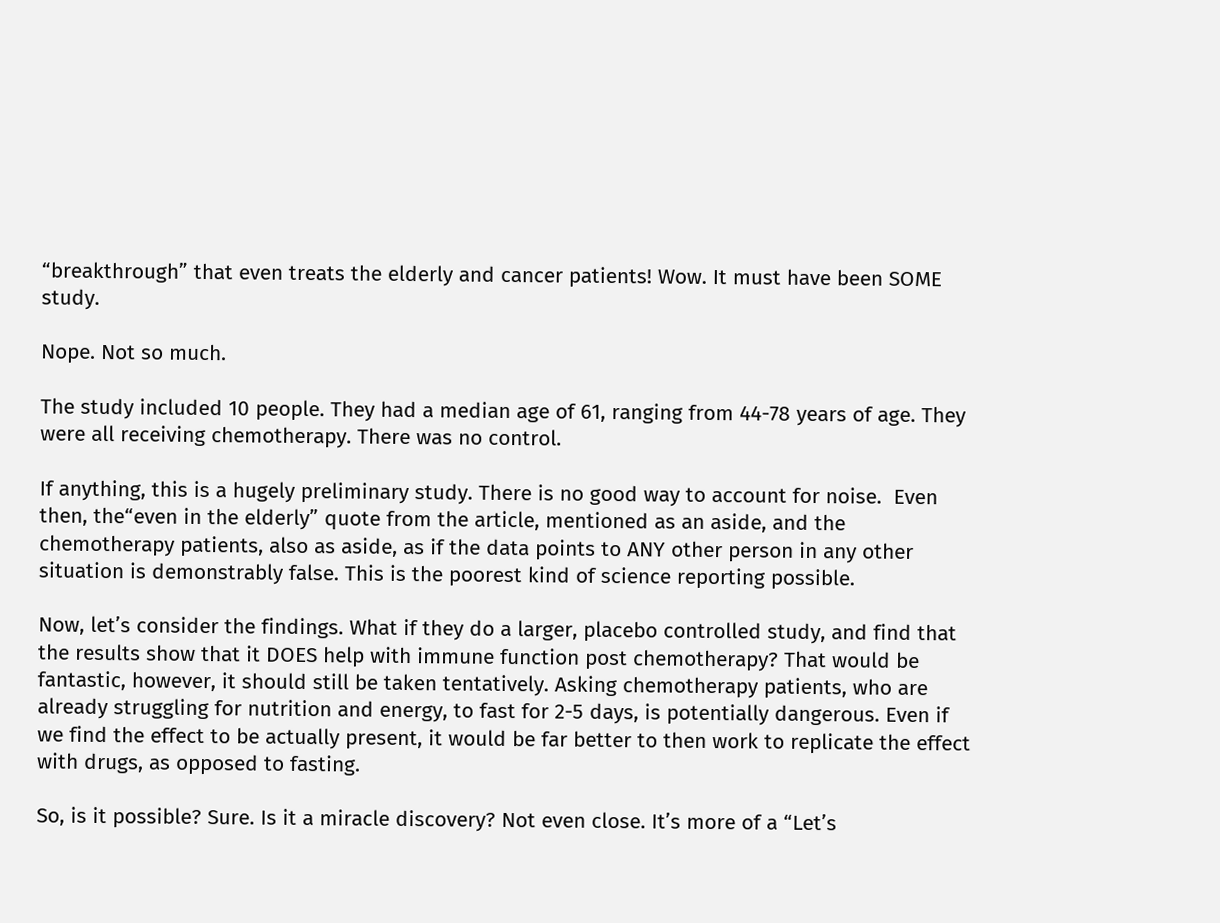“breakthrough” that even treats the elderly and cancer patients! Wow. It must have been SOME study.

Nope. Not so much.

The study included 10 people. They had a median age of 61, ranging from 44-78 years of age. They were all receiving chemotherapy. There was no control.

If anything, this is a hugely preliminary study. There is no good way to account for noise.  Even then, the“even in the elderly” quote from the article, mentioned as an aside, and the chemotherapy patients, also as aside, as if the data points to ANY other person in any other situation is demonstrably false. This is the poorest kind of science reporting possible.

Now, let’s consider the findings. What if they do a larger, placebo controlled study, and find that the results show that it DOES help with immune function post chemotherapy? That would be fantastic, however, it should still be taken tentatively. Asking chemotherapy patients, who are already struggling for nutrition and energy, to fast for 2-5 days, is potentially dangerous. Even if we find the effect to be actually present, it would be far better to then work to replicate the effect with drugs, as opposed to fasting.

So, is it possible? Sure. Is it a miracle discovery? Not even close. It’s more of a “Let’s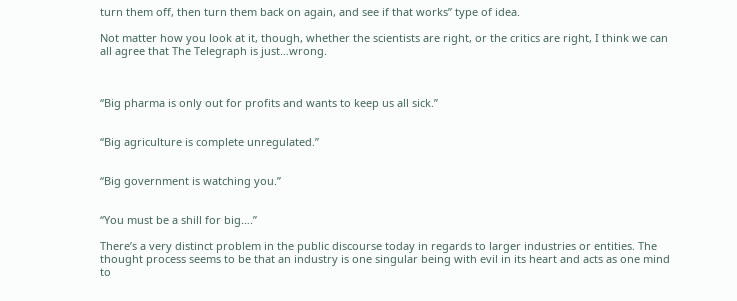turn them off, then turn them back on again, and see if that works” type of idea.

Not matter how you look at it, though, whether the scientists are right, or the critics are right, I think we can all agree that The Telegraph is just…wrong.



“Big pharma is only out for profits and wants to keep us all sick.”


“Big agriculture is complete unregulated.”


“Big government is watching you.”


“You must be a shill for big….”

There’s a very distinct problem in the public discourse today in regards to larger industries or entities. The thought process seems to be that an industry is one singular being with evil in its heart and acts as one mind to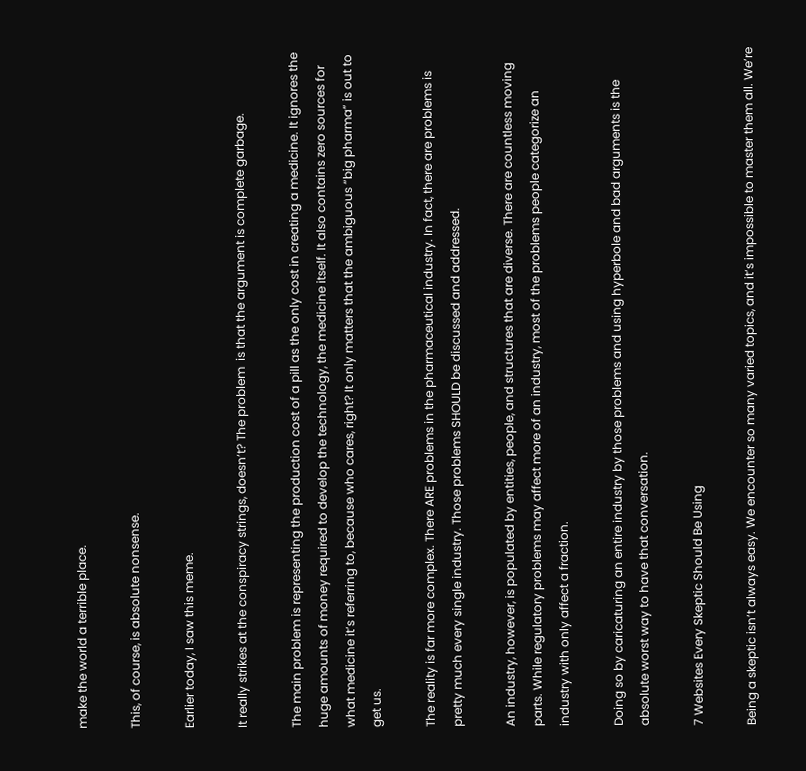make the world a terrible place.

This, of course, is absolute nonsense.

Earlier today, I saw this meme.

It really strikes at the conspiracy strings, doesn’t? The problem  is that the argument is complete garbage.

The main problem is representing the production cost of a pill as the only cost in creating a medicine. It ignores the huge amounts of money required to develop the technology, the medicine itself. It also contains zero sources for what medicine it’s referring to, because who cares, right? It only matters that the ambiguous “big pharma” is out to get us.

The reality is far more complex. There ARE problems in the pharmaceutical industry. In fact, there are problems is pretty much every single industry. Those problems SHOULD be discussed and addressed.

An industry, however, is populated by entities, people, and structures that are diverse. There are countless moving parts. While regulatory problems may affect more of an industry, most of the problems people categorize an industry with only affect a fraction.

Doing so by caricaturing an entire industry by those problems and using hyperbole and bad arguments is the absolute worst way to have that conversation.

7 Websites Every Skeptic Should Be Using

Being a skeptic isn’t always easy. We encounter so many varied topics, and it’s impossible to master them all. We’re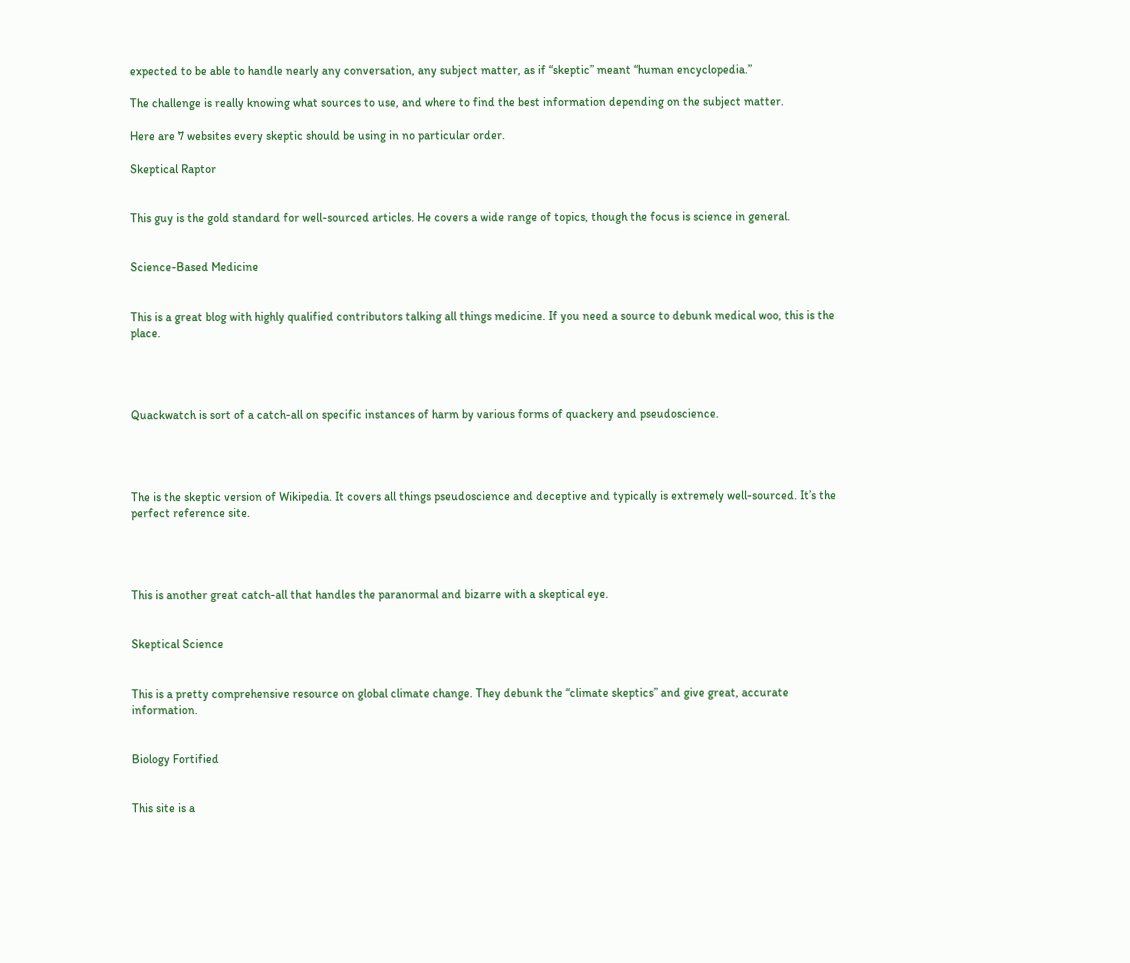expected to be able to handle nearly any conversation, any subject matter, as if “skeptic” meant “human encyclopedia.”

The challenge is really knowing what sources to use, and where to find the best information depending on the subject matter.

Here are 7 websites every skeptic should be using in no particular order.

Skeptical Raptor


This guy is the gold standard for well-sourced articles. He covers a wide range of topics, though the focus is science in general.


Science-Based Medicine


This is a great blog with highly qualified contributors talking all things medicine. If you need a source to debunk medical woo, this is the place.




Quackwatch is sort of a catch-all on specific instances of harm by various forms of quackery and pseudoscience.




The is the skeptic version of Wikipedia. It covers all things pseudoscience and deceptive and typically is extremely well-sourced. It’s the perfect reference site.




This is another great catch-all that handles the paranormal and bizarre with a skeptical eye.


Skeptical Science


This is a pretty comprehensive resource on global climate change. They debunk the “climate skeptics” and give great, accurate information.


Biology Fortified


This site is a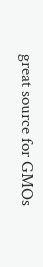great source for GMOs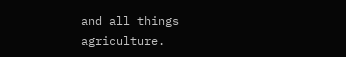and all things agriculture.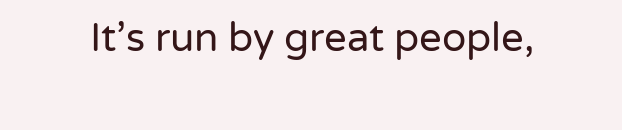It’s run by great people,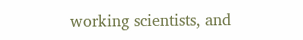working scientists, and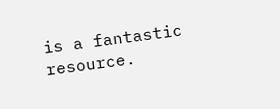is a fantastic resource.